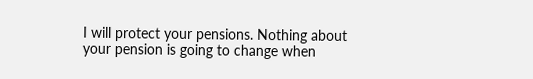I will protect your pensions. Nothing about your pension is going to change when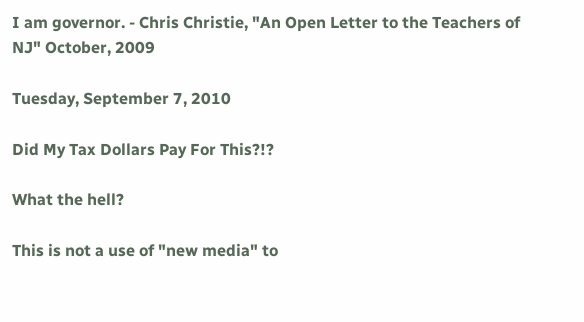I am governor. - Chris Christie, "An Open Letter to the Teachers of NJ" October, 2009

Tuesday, September 7, 2010

Did My Tax Dollars Pay For This?!?

What the hell?

This is not a use of "new media" to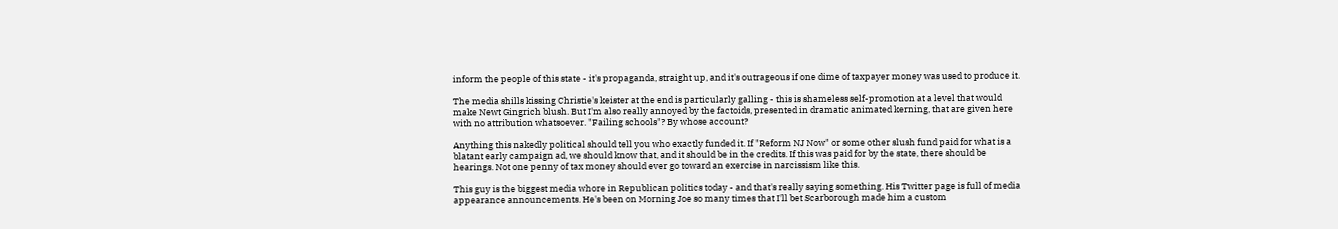inform the people of this state - it's propaganda, straight up, and it's outrageous if one dime of taxpayer money was used to produce it.

The media shills kissing Christie's keister at the end is particularly galling - this is shameless self-promotion at a level that would make Newt Gingrich blush. But I'm also really annoyed by the factoids, presented in dramatic animated kerning, that are given here with no attribution whatsoever. "Failing schools"? By whose account?

Anything this nakedly political should tell you who exactly funded it. If "Reform NJ Now" or some other slush fund paid for what is a blatant early campaign ad, we should know that, and it should be in the credits. If this was paid for by the state, there should be hearings. Not one penny of tax money should ever go toward an exercise in narcissism like this.

This guy is the biggest media whore in Republican politics today - and that's really saying something. His Twitter page is full of media appearance announcements. He's been on Morning Joe so many times that I'll bet Scarborough made him a custom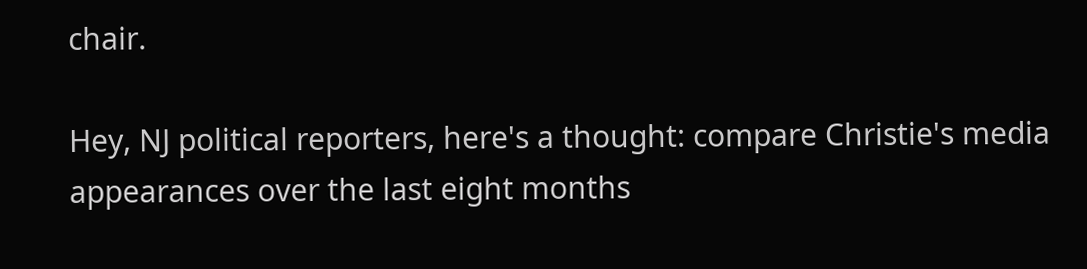chair.

Hey, NJ political reporters, here's a thought: compare Christie's media appearances over the last eight months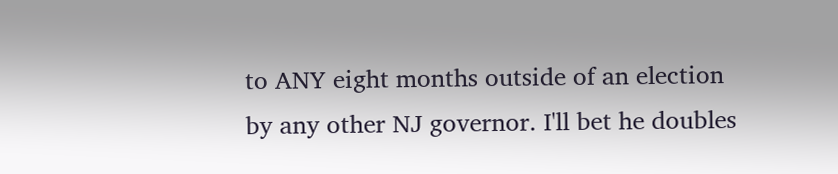to ANY eight months outside of an election by any other NJ governor. I'll bet he doubles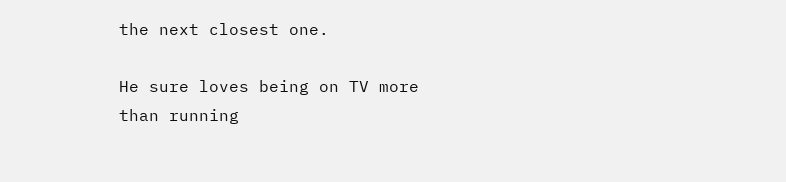the next closest one.

He sure loves being on TV more than running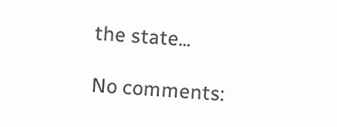the state...

No comments: